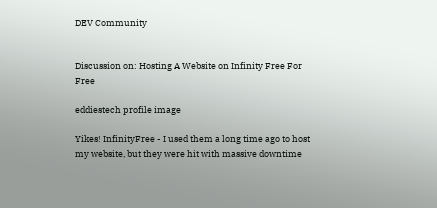DEV Community


Discussion on: Hosting A Website on Infinity Free For Free

eddiestech profile image

Yikes! InfinityFree - I used them a long time ago to host my website, but they were hit with massive downtime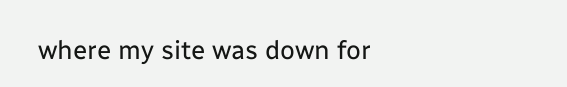where my site was down for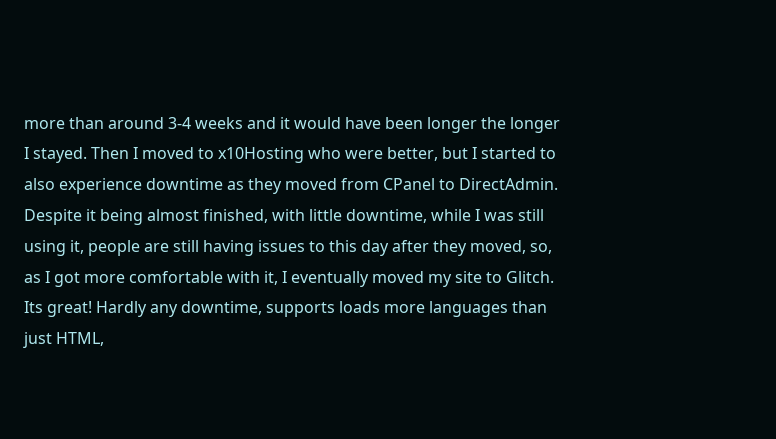more than around 3-4 weeks and it would have been longer the longer I stayed. Then I moved to x10Hosting who were better, but I started to also experience downtime as they moved from CPanel to DirectAdmin. Despite it being almost finished, with little downtime, while I was still using it, people are still having issues to this day after they moved, so, as I got more comfortable with it, I eventually moved my site to Glitch. Its great! Hardly any downtime, supports loads more languages than just HTML,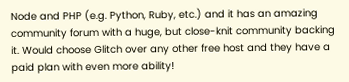Node and PHP (e.g. Python, Ruby, etc.) and it has an amazing community forum with a huge, but close-knit community backing it. Would choose Glitch over any other free host and they have a paid plan with even more ability!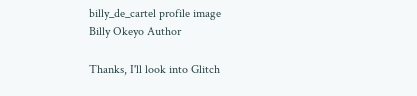billy_de_cartel profile image
Billy Okeyo Author

Thanks, I'll look into Glitch